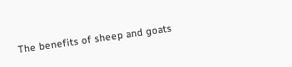The benefits of sheep and goats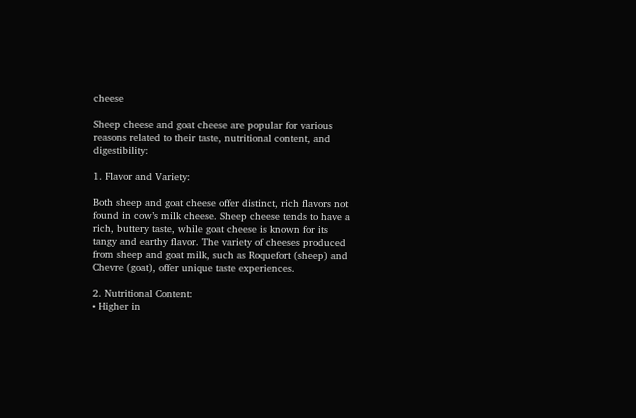cheese

Sheep cheese and goat cheese are popular for various reasons related to their taste, nutritional content, and digestibility:

1. Flavor and Variety:

Both sheep and goat cheese offer distinct, rich flavors not found in cow’s milk cheese. Sheep cheese tends to have a rich, buttery taste, while goat cheese is known for its tangy and earthy flavor. The variety of cheeses produced from sheep and goat milk, such as Roquefort (sheep) and Chevre (goat), offer unique taste experiences.

2. Nutritional Content:
• Higher in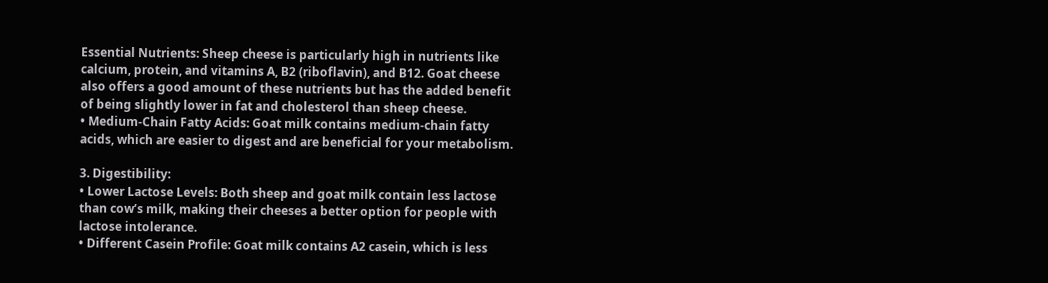Essential Nutrients: Sheep cheese is particularly high in nutrients like calcium, protein, and vitamins A, B2 (riboflavin), and B12. Goat cheese also offers a good amount of these nutrients but has the added benefit of being slightly lower in fat and cholesterol than sheep cheese.
• Medium-Chain Fatty Acids: Goat milk contains medium-chain fatty acids, which are easier to digest and are beneficial for your metabolism.

3. Digestibility:
• Lower Lactose Levels: Both sheep and goat milk contain less lactose than cow’s milk, making their cheeses a better option for people with lactose intolerance.
• Different Casein Profile: Goat milk contains A2 casein, which is less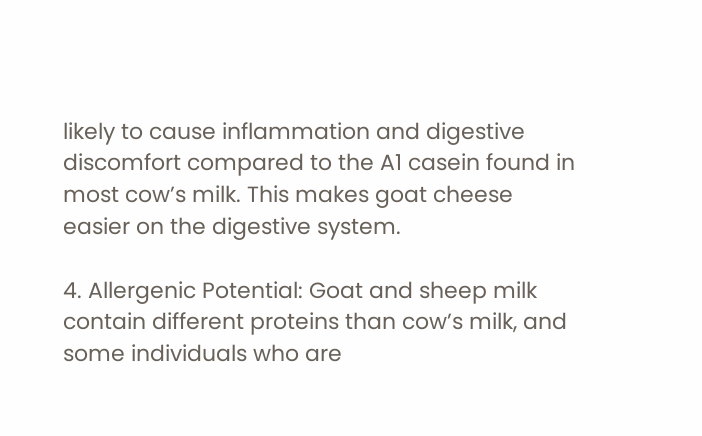likely to cause inflammation and digestive discomfort compared to the A1 casein found in most cow’s milk. This makes goat cheese easier on the digestive system.

4. Allergenic Potential: Goat and sheep milk contain different proteins than cow’s milk, and some individuals who are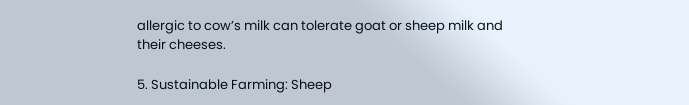allergic to cow’s milk can tolerate goat or sheep milk and their cheeses.

5. Sustainable Farming: Sheep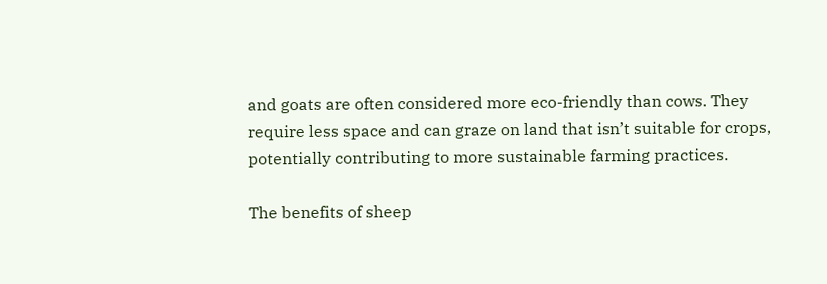and goats are often considered more eco-friendly than cows. They require less space and can graze on land that isn’t suitable for crops, potentially contributing to more sustainable farming practices.

The benefits of sheep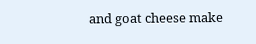and goat cheese make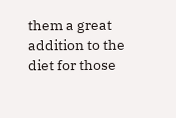them a great addition to the diet for those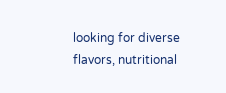looking for diverse flavors, nutritional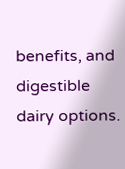benefits, and digestible dairy options.